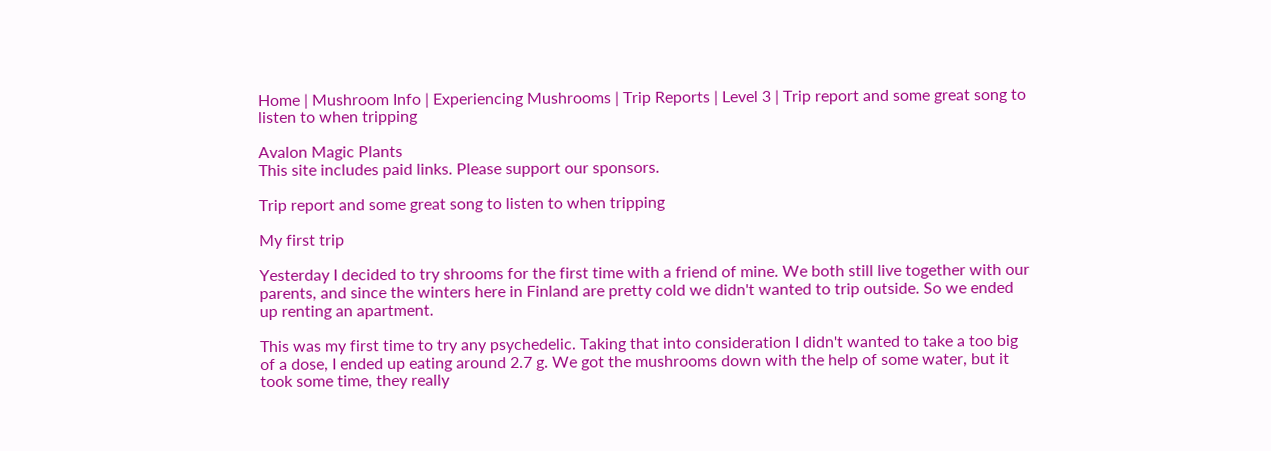Home | Mushroom Info | Experiencing Mushrooms | Trip Reports | Level 3 | Trip report and some great song to listen to when tripping

Avalon Magic Plants
This site includes paid links. Please support our sponsors.

Trip report and some great song to listen to when tripping

My first trip

Yesterday I decided to try shrooms for the first time with a friend of mine. We both still live together with our parents, and since the winters here in Finland are pretty cold we didn't wanted to trip outside. So we ended up renting an apartment.

This was my first time to try any psychedelic. Taking that into consideration I didn't wanted to take a too big of a dose, I ended up eating around 2.7 g. We got the mushrooms down with the help of some water, but it took some time, they really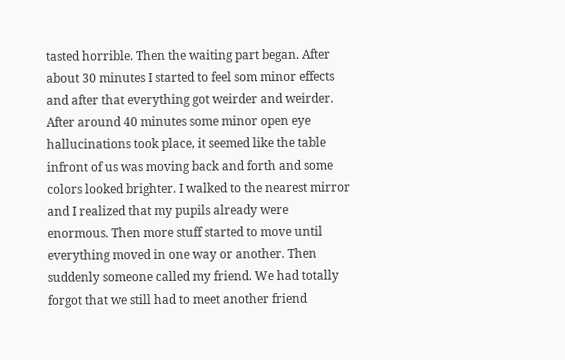tasted horrible. Then the waiting part began. After about 30 minutes I started to feel som minor effects and after that everything got weirder and weirder. After around 40 minutes some minor open eye hallucinations took place, it seemed like the table infront of us was moving back and forth and some colors looked brighter. I walked to the nearest mirror and I realized that my pupils already were enormous. Then more stuff started to move until everything moved in one way or another. Then suddenly someone called my friend. We had totally forgot that we still had to meet another friend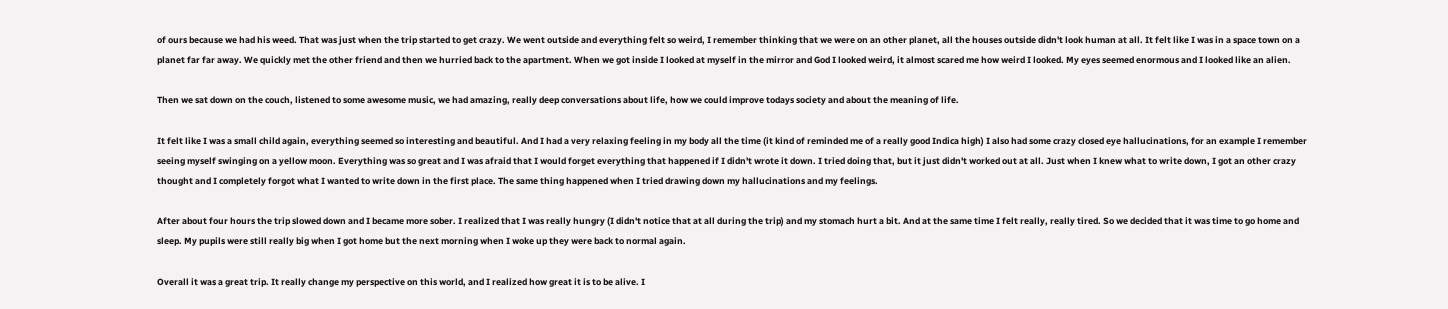of ours because we had his weed. That was just when the trip started to get crazy. We went outside and everything felt so weird, I remember thinking that we were on an other planet, all the houses outside didn't look human at all. It felt like I was in a space town on a planet far far away. We quickly met the other friend and then we hurried back to the apartment. When we got inside I looked at myself in the mirror and God I looked weird, it almost scared me how weird I looked. My eyes seemed enormous and I looked like an alien.

Then we sat down on the couch, listened to some awesome music, we had amazing, really deep conversations about life, how we could improve todays society and about the meaning of life.

It felt like I was a small child again, everything seemed so interesting and beautiful. And I had a very relaxing feeling in my body all the time (it kind of reminded me of a really good Indica high) I also had some crazy closed eye hallucinations, for an example I remember seeing myself swinging on a yellow moon. Everything was so great and I was afraid that I would forget everything that happened if I didn't wrote it down. I tried doing that, but it just didn't worked out at all. Just when I knew what to write down, I got an other crazy thought and I completely forgot what I wanted to write down in the first place. The same thing happened when I tried drawing down my hallucinations and my feelings.

After about four hours the trip slowed down and I became more sober. I realized that I was really hungry (I didn't notice that at all during the trip) and my stomach hurt a bit. And at the same time I felt really, really tired. So we decided that it was time to go home and sleep. My pupils were still really big when I got home but the next morning when I woke up they were back to normal again.

Overall it was a great trip. It really change my perspective on this world, and I realized how great it is to be alive. I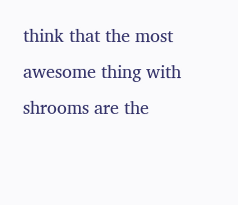think that the most awesome thing with shrooms are the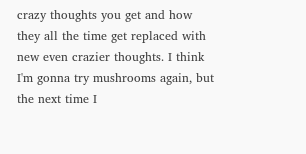crazy thoughts you get and how they all the time get replaced with new even crazier thoughts. I think I'm gonna try mushrooms again, but the next time I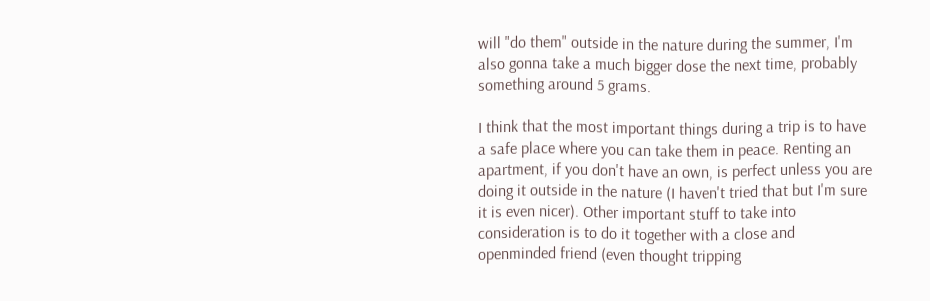will "do them" outside in the nature during the summer, I'm also gonna take a much bigger dose the next time, probably something around 5 grams.

I think that the most important things during a trip is to have a safe place where you can take them in peace. Renting an apartment, if you don't have an own, is perfect unless you are doing it outside in the nature (I haven't tried that but I'm sure it is even nicer). Other important stuff to take into consideration is to do it together with a close and openminded friend (even thought tripping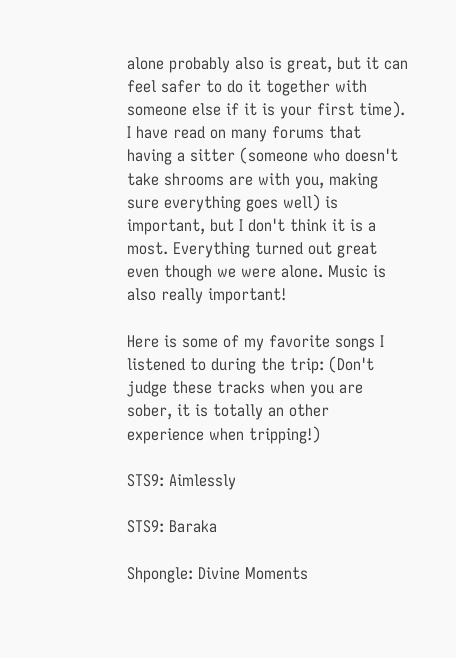alone probably also is great, but it can feel safer to do it together with someone else if it is your first time). I have read on many forums that having a sitter (someone who doesn't take shrooms are with you, making sure everything goes well) is important, but I don't think it is a most. Everything turned out great even though we were alone. Music is also really important!

Here is some of my favorite songs I listened to during the trip: (Don't judge these tracks when you are sober, it is totally an other experience when tripping!)

STS9: Aimlessly

STS9: Baraka

Shpongle: Divine Moments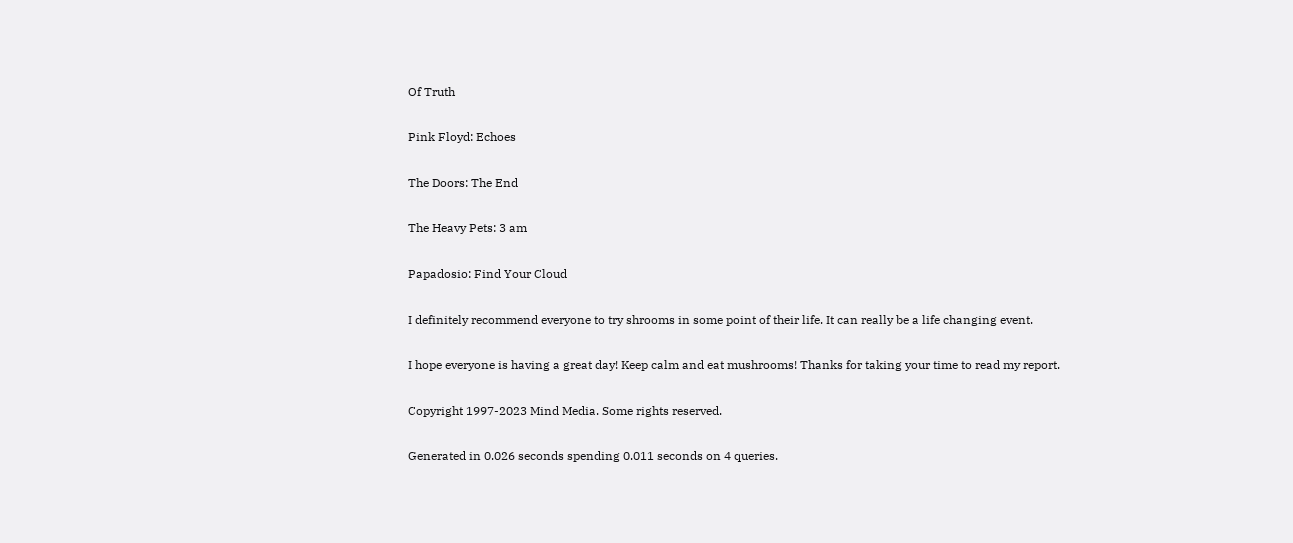Of Truth

Pink Floyd: Echoes

The Doors: The End

The Heavy Pets: 3 am

Papadosio: Find Your Cloud

I definitely recommend everyone to try shrooms in some point of their life. It can really be a life changing event.

I hope everyone is having a great day! Keep calm and eat mushrooms! Thanks for taking your time to read my report.

Copyright 1997-2023 Mind Media. Some rights reserved.

Generated in 0.026 seconds spending 0.011 seconds on 4 queries.